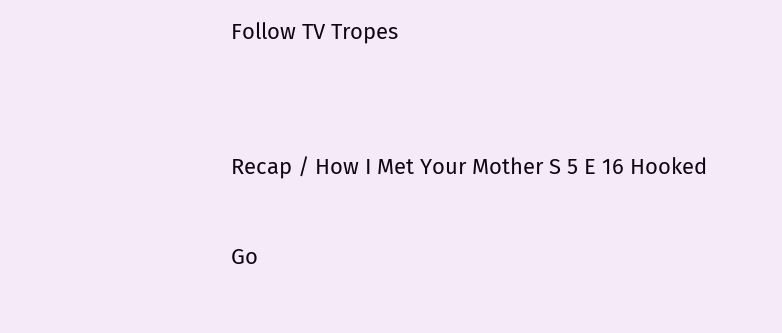Follow TV Tropes


Recap / How I Met Your Mother S 5 E 16 Hooked

Go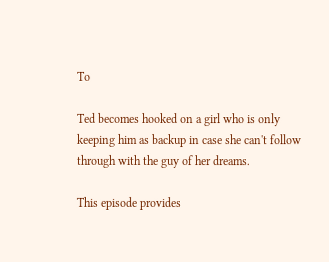To

Ted becomes hooked on a girl who is only keeping him as backup in case she can't follow through with the guy of her dreams.

This episode provides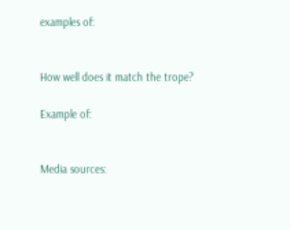examples of:


How well does it match the trope?

Example of:


Media sources: